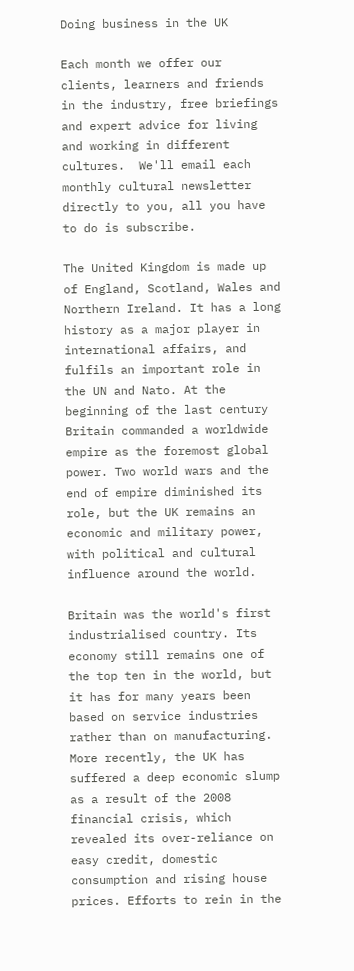Doing business in the UK

Each month we offer our clients, learners and friends in the industry, free briefings and expert advice for living and working in different cultures.  We'll email each monthly cultural newsletter directly to you, all you have to do is subscribe.

The United Kingdom is made up of England, Scotland, Wales and Northern Ireland. It has a long history as a major player in international affairs, and fulfils an important role in the UN and Nato. At the beginning of the last century Britain commanded a worldwide empire as the foremost global power. Two world wars and the end of empire diminished its role, but the UK remains an economic and military power, with political and cultural influence around the world.

Britain was the world's first industrialised country. Its economy still remains one of the top ten in the world, but it has for many years been based on service industries rather than on manufacturing. More recently, the UK has suffered a deep economic slump as a result of the 2008 financial crisis, which revealed its over-reliance on easy credit, domestic consumption and rising house prices. Efforts to rein in the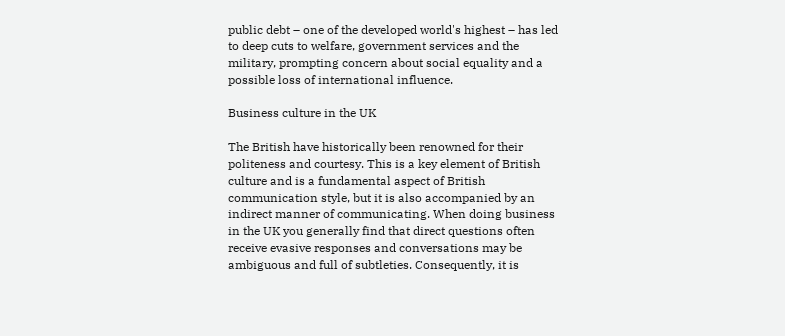public debt – one of the developed world's highest – has led to deep cuts to welfare, government services and the military, prompting concern about social equality and a possible loss of international influence.

Business culture in the UK

The British have historically been renowned for their politeness and courtesy. This is a key element of British culture and is a fundamental aspect of British communication style, but it is also accompanied by an indirect manner of communicating. When doing business in the UK you generally find that direct questions often receive evasive responses and conversations may be ambiguous and full of subtleties. Consequently, it is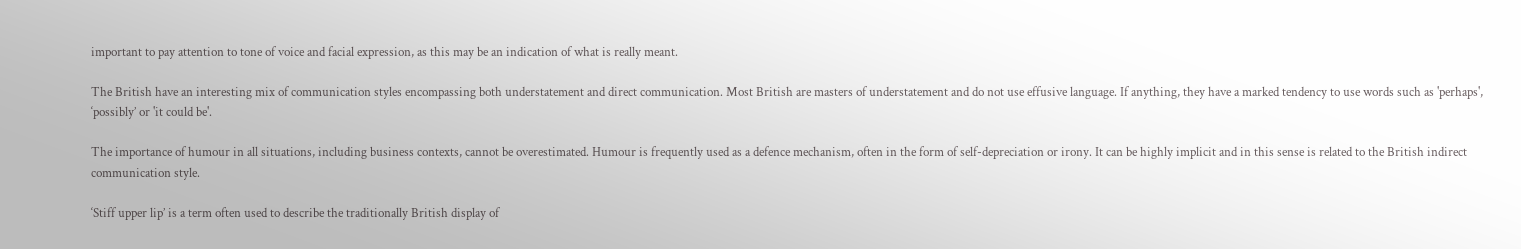important to pay attention to tone of voice and facial expression, as this may be an indication of what is really meant.

The British have an interesting mix of communication styles encompassing both understatement and direct communication. Most British are masters of understatement and do not use effusive language. If anything, they have a marked tendency to use words such as 'perhaps', ‘possibly’ or 'it could be'.

The importance of humour in all situations, including business contexts, cannot be overestimated. Humour is frequently used as a defence mechanism, often in the form of self-depreciation or irony. It can be highly implicit and in this sense is related to the British indirect communication style.

‘Stiff upper lip’ is a term often used to describe the traditionally British display of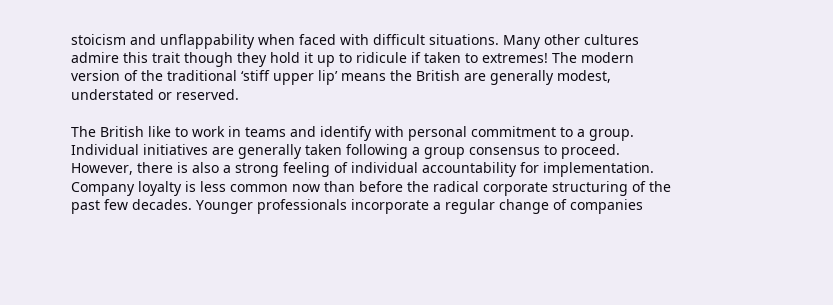stoicism and unflappability when faced with difficult situations. Many other cultures admire this trait though they hold it up to ridicule if taken to extremes! The modern version of the traditional ‘stiff upper lip’ means the British are generally modest, understated or reserved.

The British like to work in teams and identify with personal commitment to a group. Individual initiatives are generally taken following a group consensus to proceed. However, there is also a strong feeling of individual accountability for implementation. Company loyalty is less common now than before the radical corporate structuring of the past few decades. Younger professionals incorporate a regular change of companies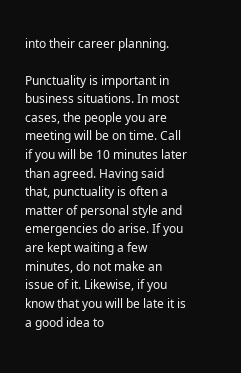into their career planning.

Punctuality is important in business situations. In most cases, the people you are meeting will be on time. Call if you will be 10 minutes later than agreed. Having said that, punctuality is often a matter of personal style and emergencies do arise. If you are kept waiting a few minutes, do not make an issue of it. Likewise, if you know that you will be late it is a good idea to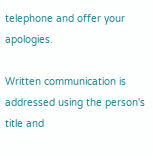telephone and offer your apologies.

Written communication is addressed using the person's title and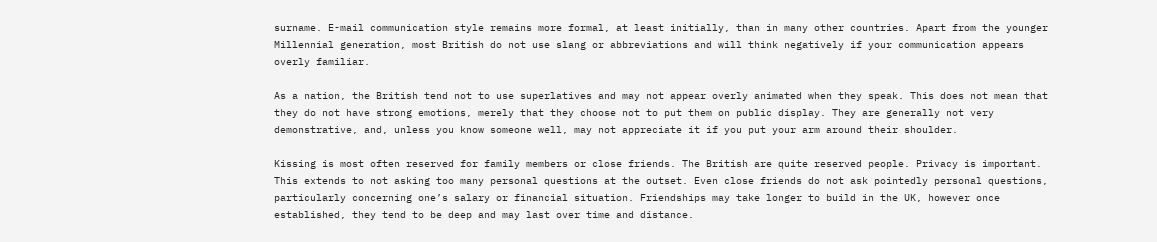surname. E-mail communication style remains more formal, at least initially, than in many other countries. Apart from the younger Millennial generation, most British do not use slang or abbreviations and will think negatively if your communication appears overly familiar.

As a nation, the British tend not to use superlatives and may not appear overly animated when they speak. This does not mean that they do not have strong emotions, merely that they choose not to put them on public display. They are generally not very demonstrative, and, unless you know someone well, may not appreciate it if you put your arm around their shoulder.

Kissing is most often reserved for family members or close friends. The British are quite reserved people. Privacy is important. This extends to not asking too many personal questions at the outset. Even close friends do not ask pointedly personal questions, particularly concerning one’s salary or financial situation. Friendships may take longer to build in the UK, however once established, they tend to be deep and may last over time and distance.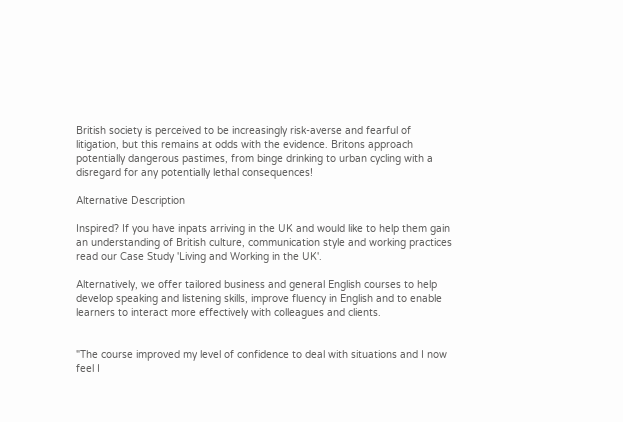British society is perceived to be increasingly risk-averse and fearful of litigation, but this remains at odds with the evidence. Britons approach potentially dangerous pastimes, from binge drinking to urban cycling with a disregard for any potentially lethal consequences!

Alternative Description

Inspired? If you have inpats arriving in the UK and would like to help them gain an understanding of British culture, communication style and working practices read our Case Study 'Living and Working in the UK'.

Alternatively, we offer tailored business and general English courses to help develop speaking and listening skills, improve fluency in English and to enable learners to interact more effectively with colleagues and clients.


"The course improved my level of confidence to deal with situations and I now feel I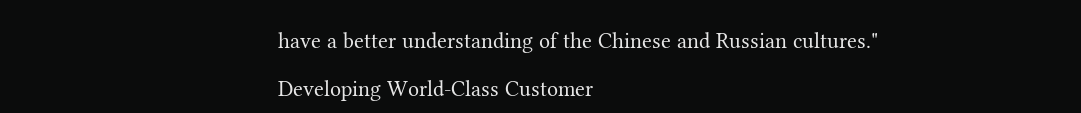have a better understanding of the Chinese and Russian cultures."

Developing World-Class Customer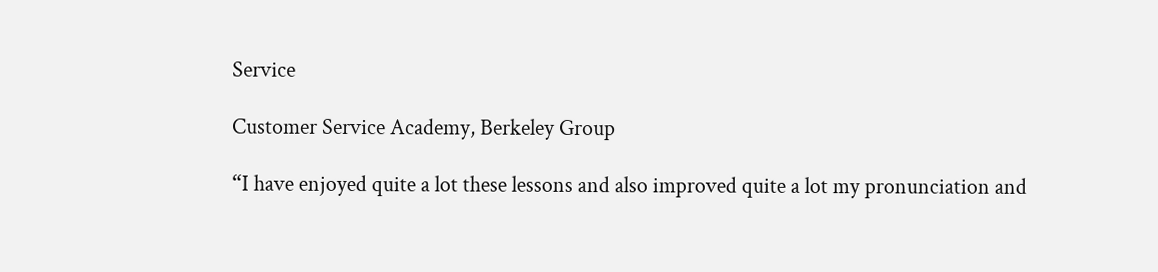Service

Customer Service Academy, Berkeley Group

“I have enjoyed quite a lot these lessons and also improved quite a lot my pronunciation and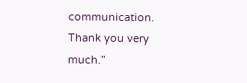communication. Thank you very much.”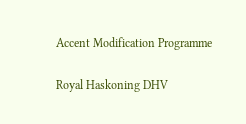Accent Modification Programme

Royal Haskoning DHV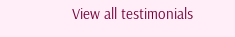View all testimonials